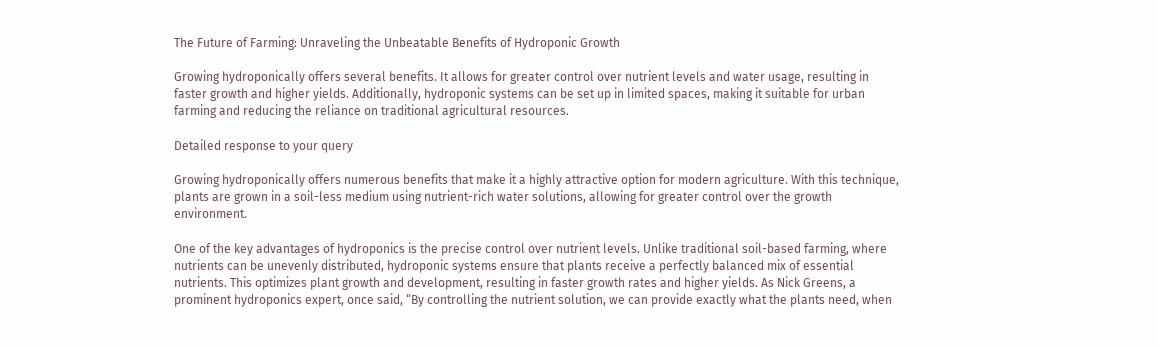The Future of Farming: Unraveling the Unbeatable Benefits of Hydroponic Growth

Growing hydroponically offers several benefits. It allows for greater control over nutrient levels and water usage, resulting in faster growth and higher yields. Additionally, hydroponic systems can be set up in limited spaces, making it suitable for urban farming and reducing the reliance on traditional agricultural resources.

Detailed response to your query

Growing hydroponically offers numerous benefits that make it a highly attractive option for modern agriculture. With this technique, plants are grown in a soil-less medium using nutrient-rich water solutions, allowing for greater control over the growth environment.

One of the key advantages of hydroponics is the precise control over nutrient levels. Unlike traditional soil-based farming, where nutrients can be unevenly distributed, hydroponic systems ensure that plants receive a perfectly balanced mix of essential nutrients. This optimizes plant growth and development, resulting in faster growth rates and higher yields. As Nick Greens, a prominent hydroponics expert, once said, “By controlling the nutrient solution, we can provide exactly what the plants need, when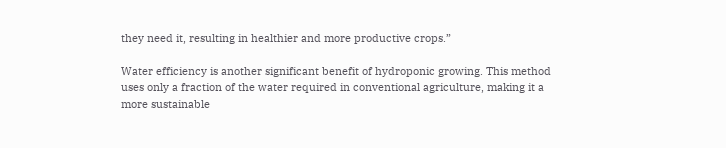they need it, resulting in healthier and more productive crops.”

Water efficiency is another significant benefit of hydroponic growing. This method uses only a fraction of the water required in conventional agriculture, making it a more sustainable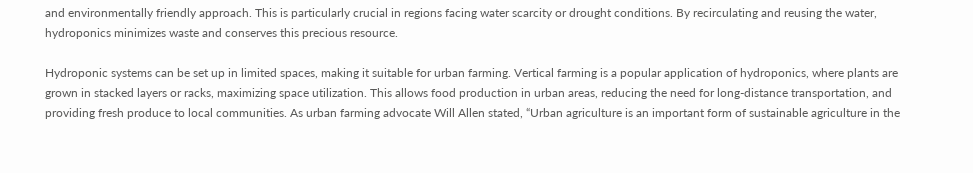and environmentally friendly approach. This is particularly crucial in regions facing water scarcity or drought conditions. By recirculating and reusing the water, hydroponics minimizes waste and conserves this precious resource.

Hydroponic systems can be set up in limited spaces, making it suitable for urban farming. Vertical farming is a popular application of hydroponics, where plants are grown in stacked layers or racks, maximizing space utilization. This allows food production in urban areas, reducing the need for long-distance transportation, and providing fresh produce to local communities. As urban farming advocate Will Allen stated, “Urban agriculture is an important form of sustainable agriculture in the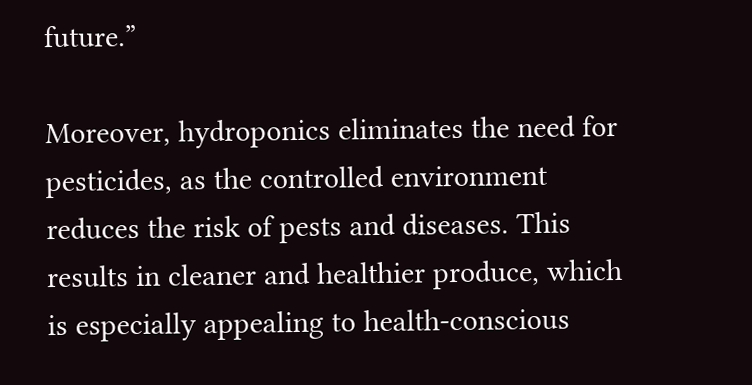future.”

Moreover, hydroponics eliminates the need for pesticides, as the controlled environment reduces the risk of pests and diseases. This results in cleaner and healthier produce, which is especially appealing to health-conscious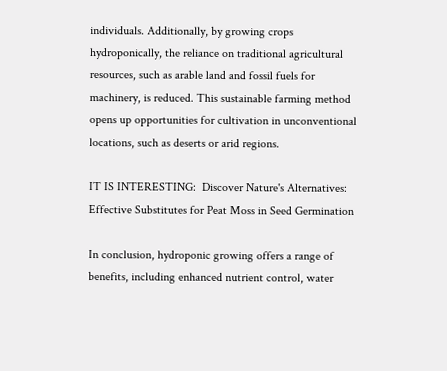individuals. Additionally, by growing crops hydroponically, the reliance on traditional agricultural resources, such as arable land and fossil fuels for machinery, is reduced. This sustainable farming method opens up opportunities for cultivation in unconventional locations, such as deserts or arid regions.

IT IS INTERESTING:  Discover Nature's Alternatives: Effective Substitutes for Peat Moss in Seed Germination

In conclusion, hydroponic growing offers a range of benefits, including enhanced nutrient control, water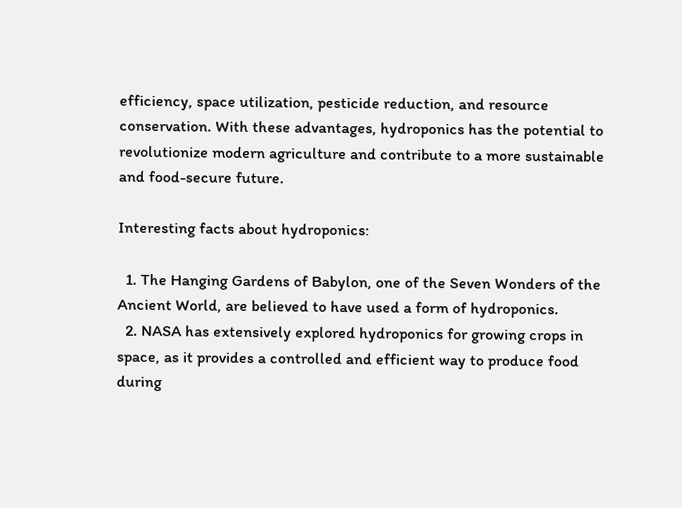efficiency, space utilization, pesticide reduction, and resource conservation. With these advantages, hydroponics has the potential to revolutionize modern agriculture and contribute to a more sustainable and food-secure future.

Interesting facts about hydroponics:

  1. The Hanging Gardens of Babylon, one of the Seven Wonders of the Ancient World, are believed to have used a form of hydroponics.
  2. NASA has extensively explored hydroponics for growing crops in space, as it provides a controlled and efficient way to produce food during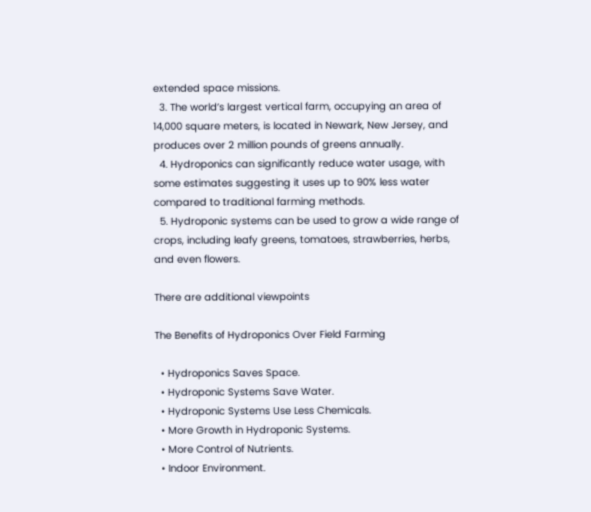extended space missions.
  3. The world’s largest vertical farm, occupying an area of 14,000 square meters, is located in Newark, New Jersey, and produces over 2 million pounds of greens annually.
  4. Hydroponics can significantly reduce water usage, with some estimates suggesting it uses up to 90% less water compared to traditional farming methods.
  5. Hydroponic systems can be used to grow a wide range of crops, including leafy greens, tomatoes, strawberries, herbs, and even flowers.

There are additional viewpoints

The Benefits of Hydroponics Over Field Farming

  • Hydroponics Saves Space.
  • Hydroponic Systems Save Water.
  • Hydroponic Systems Use Less Chemicals.
  • More Growth in Hydroponic Systems.
  • More Control of Nutrients.
  • Indoor Environment.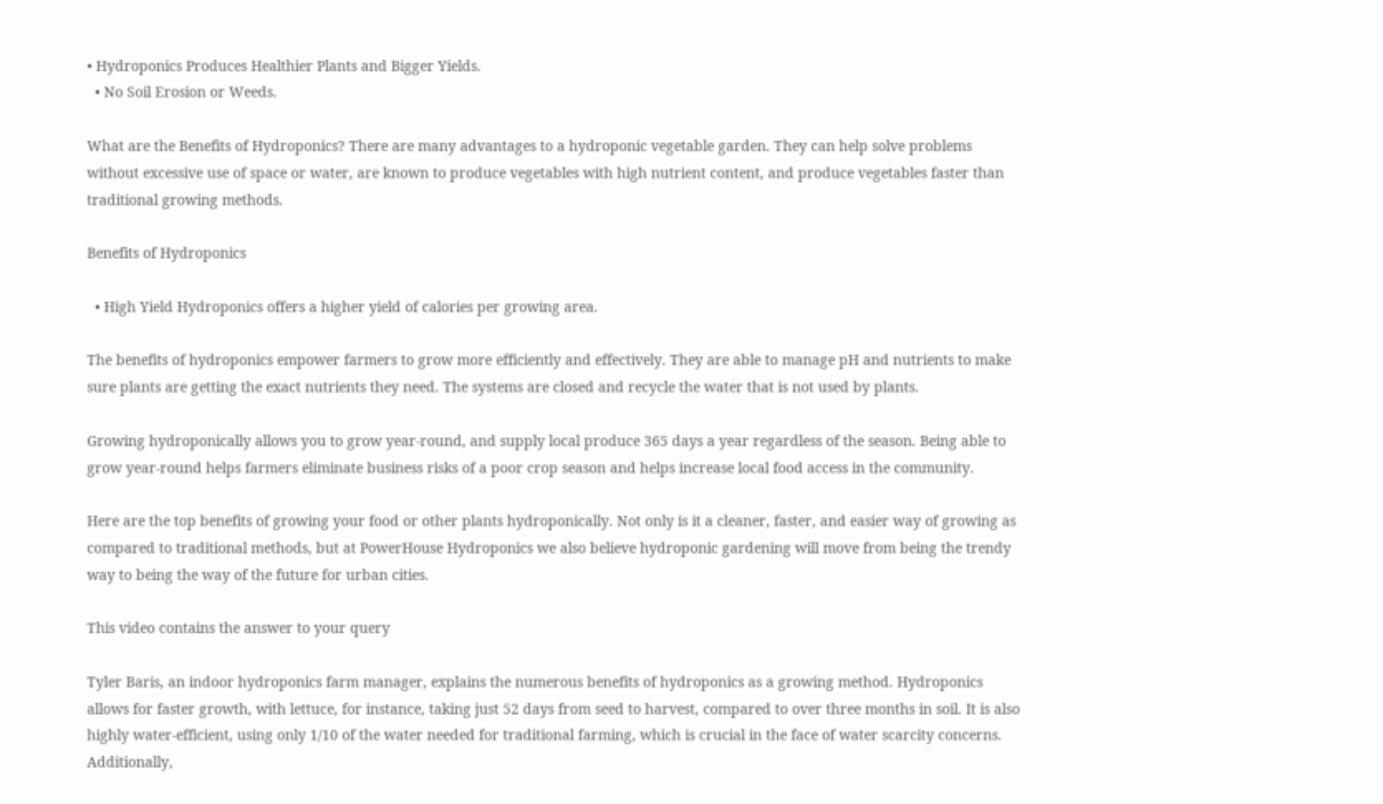• Hydroponics Produces Healthier Plants and Bigger Yields.
  • No Soil Erosion or Weeds.

What are the Benefits of Hydroponics? There are many advantages to a hydroponic vegetable garden. They can help solve problems without excessive use of space or water, are known to produce vegetables with high nutrient content, and produce vegetables faster than traditional growing methods.

Benefits of Hydroponics

  • High Yield Hydroponics offers a higher yield of calories per growing area.

The benefits of hydroponics empower farmers to grow more efficiently and effectively. They are able to manage pH and nutrients to make sure plants are getting the exact nutrients they need. The systems are closed and recycle the water that is not used by plants.

Growing hydroponically allows you to grow year-round, and supply local produce 365 days a year regardless of the season. Being able to grow year-round helps farmers eliminate business risks of a poor crop season and helps increase local food access in the community.

Here are the top benefits of growing your food or other plants hydroponically. Not only is it a cleaner, faster, and easier way of growing as compared to traditional methods, but at PowerHouse Hydroponics we also believe hydroponic gardening will move from being the trendy way to being the way of the future for urban cities.

This video contains the answer to your query

Tyler Baris, an indoor hydroponics farm manager, explains the numerous benefits of hydroponics as a growing method. Hydroponics allows for faster growth, with lettuce, for instance, taking just 52 days from seed to harvest, compared to over three months in soil. It is also highly water-efficient, using only 1/10 of the water needed for traditional farming, which is crucial in the face of water scarcity concerns. Additionally,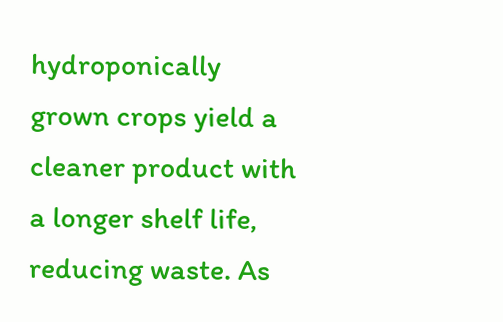hydroponically grown crops yield a cleaner product with a longer shelf life, reducing waste. As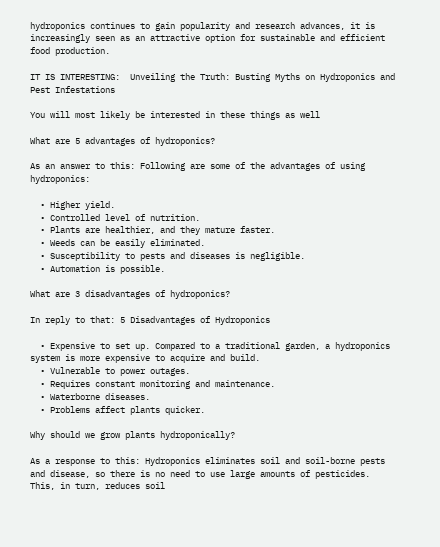hydroponics continues to gain popularity and research advances, it is increasingly seen as an attractive option for sustainable and efficient food production.

IT IS INTERESTING:  Unveiling the Truth: Busting Myths on Hydroponics and Pest Infestations

You will most likely be interested in these things as well

What are 5 advantages of hydroponics?

As an answer to this: Following are some of the advantages of using hydroponics:

  • Higher yield.
  • Controlled level of nutrition.
  • Plants are healthier, and they mature faster.
  • Weeds can be easily eliminated.
  • Susceptibility to pests and diseases is negligible.
  • Automation is possible.

What are 3 disadvantages of hydroponics?

In reply to that: 5 Disadvantages of Hydroponics

  • Expensive to set up. Compared to a traditional garden, a hydroponics system is more expensive to acquire and build.
  • Vulnerable to power outages.
  • Requires constant monitoring and maintenance.
  • Waterborne diseases.
  • Problems affect plants quicker.

Why should we grow plants hydroponically?

As a response to this: Hydroponics eliminates soil and soil-borne pests and disease, so there is no need to use large amounts of pesticides. This, in turn, reduces soil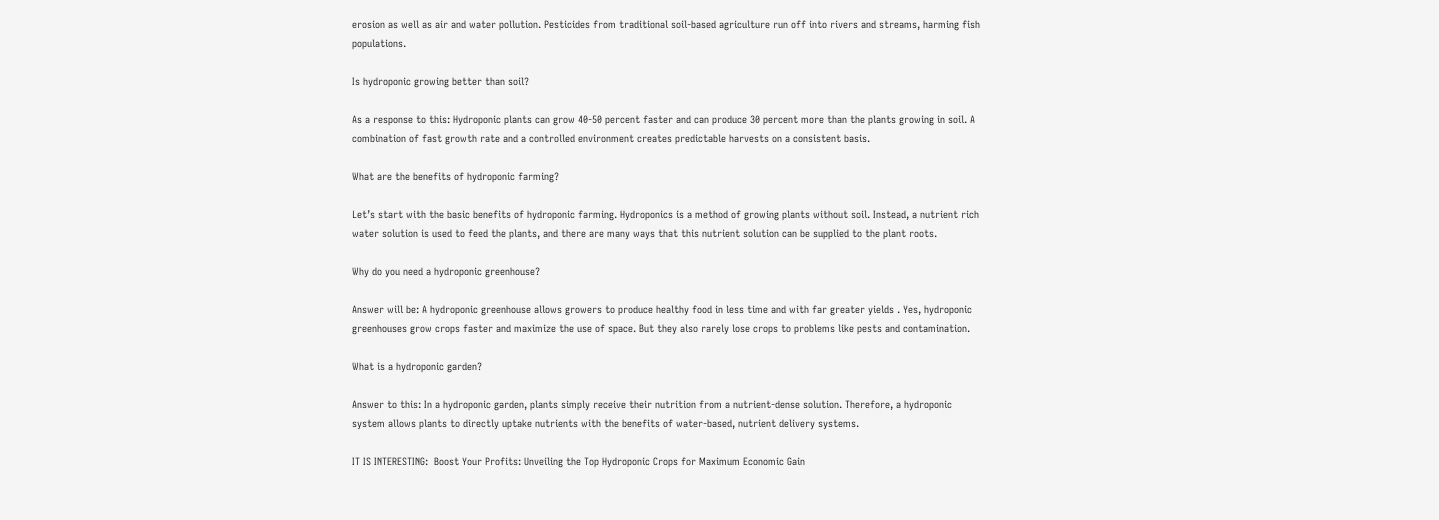erosion as well as air and water pollution. Pesticides from traditional soil-based agriculture run off into rivers and streams, harming fish populations.

Is hydroponic growing better than soil?

As a response to this: Hydroponic plants can grow 40-50 percent faster and can produce 30 percent more than the plants growing in soil. A combination of fast growth rate and a controlled environment creates predictable harvests on a consistent basis.

What are the benefits of hydroponic farming?

Let’s start with the basic benefits of hydroponic farming. Hydroponics is a method of growing plants without soil. Instead, a nutrient rich water solution is used to feed the plants, and there are many ways that this nutrient solution can be supplied to the plant roots.

Why do you need a hydroponic greenhouse?

Answer will be: A hydroponic greenhouse allows growers to produce healthy food in less time and with far greater yields . Yes, hydroponic greenhouses grow crops faster and maximize the use of space. But they also rarely lose crops to problems like pests and contamination.

What is a hydroponic garden?

Answer to this: In a hydroponic garden, plants simply receive their nutrition from a nutrient-dense solution. Therefore, a hydroponic system allows plants to directly uptake nutrients with the benefits of water-based, nutrient delivery systems.

IT IS INTERESTING:  Boost Your Profits: Unveiling the Top Hydroponic Crops for Maximum Economic Gain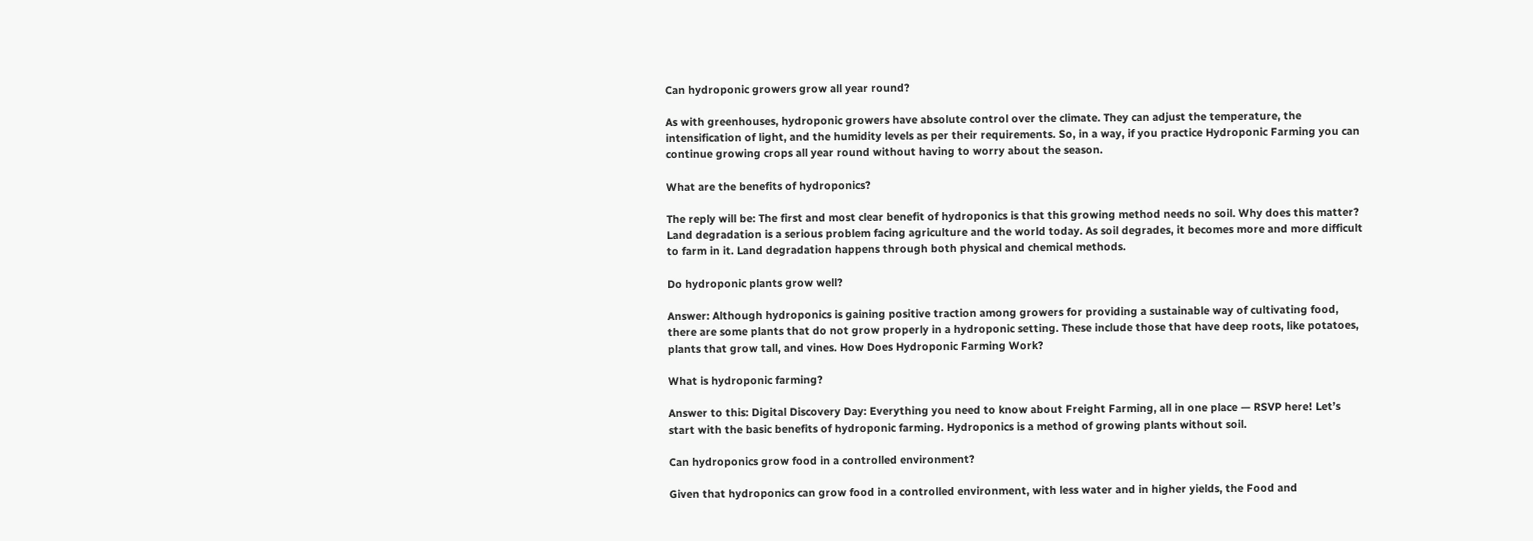Can hydroponic growers grow all year round?

As with greenhouses, hydroponic growers have absolute control over the climate. They can adjust the temperature, the intensification of light, and the humidity levels as per their requirements. So, in a way, if you practice Hydroponic Farming you can continue growing crops all year round without having to worry about the season.

What are the benefits of hydroponics?

The reply will be: The first and most clear benefit of hydroponics is that this growing method needs no soil. Why does this matter? Land degradation is a serious problem facing agriculture and the world today. As soil degrades, it becomes more and more difficult to farm in it. Land degradation happens through both physical and chemical methods.

Do hydroponic plants grow well?

Answer: Although hydroponics is gaining positive traction among growers for providing a sustainable way of cultivating food, there are some plants that do not grow properly in a hydroponic setting. These include those that have deep roots, like potatoes, plants that grow tall, and vines. How Does Hydroponic Farming Work?

What is hydroponic farming?

Answer to this: Digital Discovery Day: Everything you need to know about Freight Farming, all in one place — RSVP here! Let’s start with the basic benefits of hydroponic farming. Hydroponics is a method of growing plants without soil.

Can hydroponics grow food in a controlled environment?

Given that hydroponics can grow food in a controlled environment, with less water and in higher yields, the Food and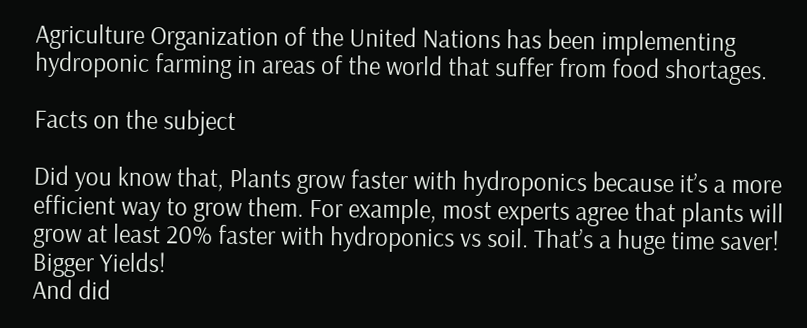Agriculture Organization of the United Nations has been implementing hydroponic farming in areas of the world that suffer from food shortages.

Facts on the subject

Did you know that, Plants grow faster with hydroponics because it’s a more efficient way to grow them. For example, most experts agree that plants will grow at least 20% faster with hydroponics vs soil. That’s a huge time saver! Bigger Yields!
And did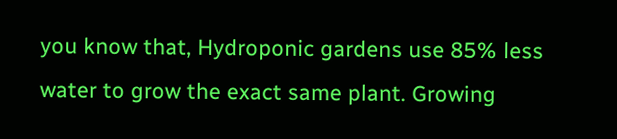you know that, Hydroponic gardens use 85% less water to grow the exact same plant. Growing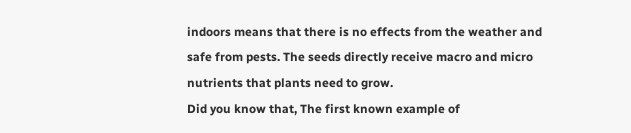indoors means that there is no effects from the weather and safe from pests. The seeds directly receive macro and micro nutrients that plants need to grow.
Did you know that, The first known example of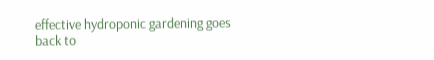effective hydroponic gardening goes back to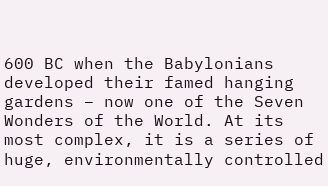600 BC when the Babylonians developed their famed hanging gardens – now one of the Seven Wonders of the World. At its most complex, it is a series of huge, environmentally controlled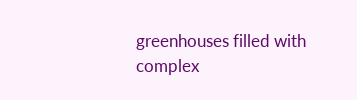greenhouses filled with complex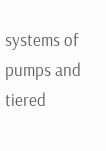systems of pumps and tiered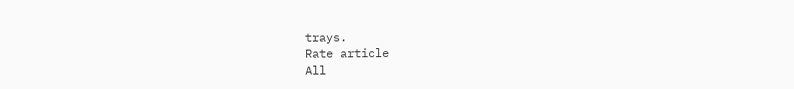trays.
Rate article
All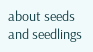about seeds and seedlings